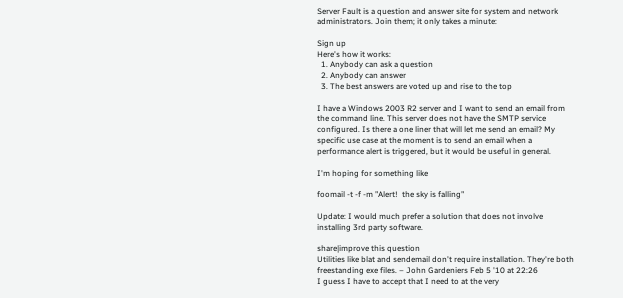Server Fault is a question and answer site for system and network administrators. Join them; it only takes a minute:

Sign up
Here's how it works:
  1. Anybody can ask a question
  2. Anybody can answer
  3. The best answers are voted up and rise to the top

I have a Windows 2003 R2 server and I want to send an email from the command line. This server does not have the SMTP service configured. Is there a one liner that will let me send an email? My specific use case at the moment is to send an email when a performance alert is triggered, but it would be useful in general.

I'm hoping for something like

foomail -t -f -m "Alert!  the sky is falling"

Update: I would much prefer a solution that does not involve installing 3rd party software.

share|improve this question
Utilities like blat and sendemail don't require installation. They're both freestanding exe files. – John Gardeniers Feb 5 '10 at 22:26
I guess I have to accept that I need to at the very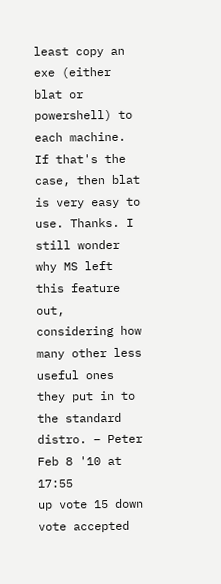least copy an exe (either blat or powershell) to each machine. If that's the case, then blat is very easy to use. Thanks. I still wonder why MS left this feature out, considering how many other less useful ones they put in to the standard distro. – Peter Feb 8 '10 at 17:55
up vote 15 down vote accepted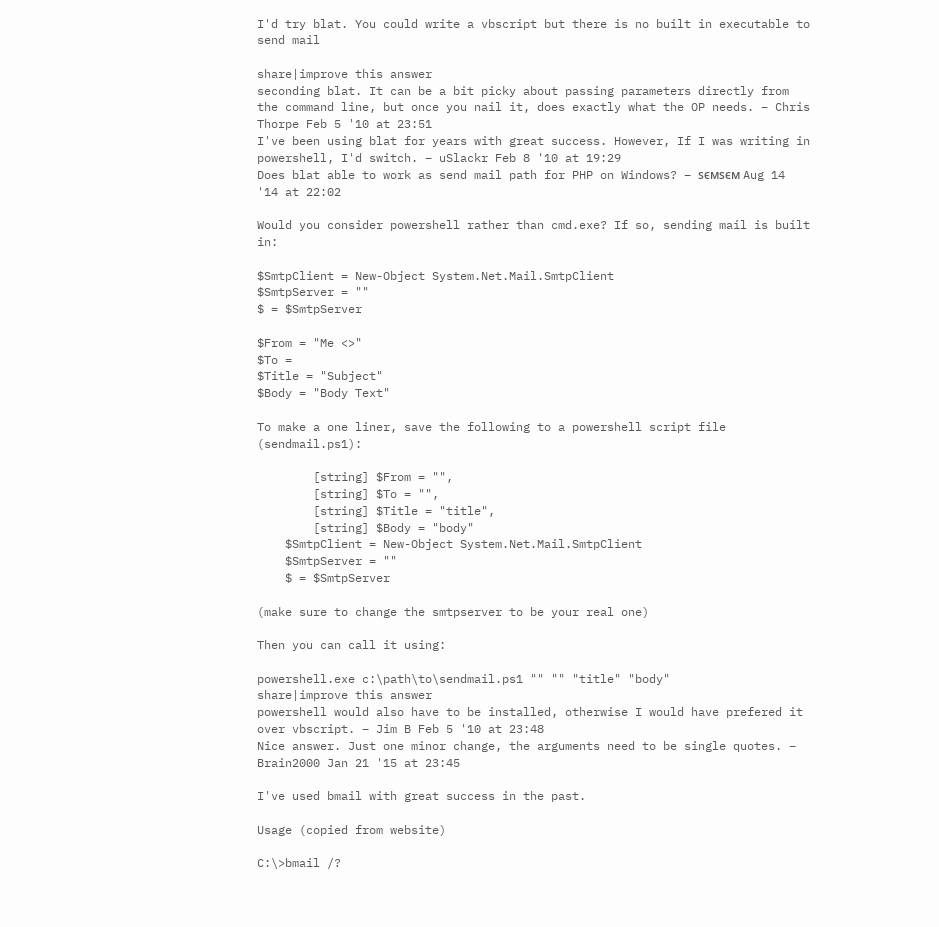I'd try blat. You could write a vbscript but there is no built in executable to send mail

share|improve this answer
seconding blat. It can be a bit picky about passing parameters directly from the command line, but once you nail it, does exactly what the OP needs. – Chris Thorpe Feb 5 '10 at 23:51
I've been using blat for years with great success. However, If I was writing in powershell, I'd switch. – uSlackr Feb 8 '10 at 19:29
Does blat able to work as send mail path for PHP on Windows? – sємsєм Aug 14 '14 at 22:02

Would you consider powershell rather than cmd.exe? If so, sending mail is built in:

$SmtpClient = New-Object System.Net.Mail.SmtpClient
$SmtpServer = ""
$ = $SmtpServer

$From = "Me <>"
$To =
$Title = "Subject"
$Body = "Body Text"

To make a one liner, save the following to a powershell script file (sendmail.ps1):

        [string] $From = "",
        [string] $To = "",
        [string] $Title = "title",
        [string] $Body = "body"
    $SmtpClient = New-Object System.Net.Mail.SmtpClient
    $SmtpServer = ""
    $ = $SmtpServer

(make sure to change the smtpserver to be your real one)

Then you can call it using:

powershell.exe c:\path\to\sendmail.ps1 "" "" "title" "body"
share|improve this answer
powershell would also have to be installed, otherwise I would have prefered it over vbscript. – Jim B Feb 5 '10 at 23:48
Nice answer. Just one minor change, the arguments need to be single quotes. – Brain2000 Jan 21 '15 at 23:45

I've used bmail with great success in the past.

Usage (copied from website)

C:\>bmail /?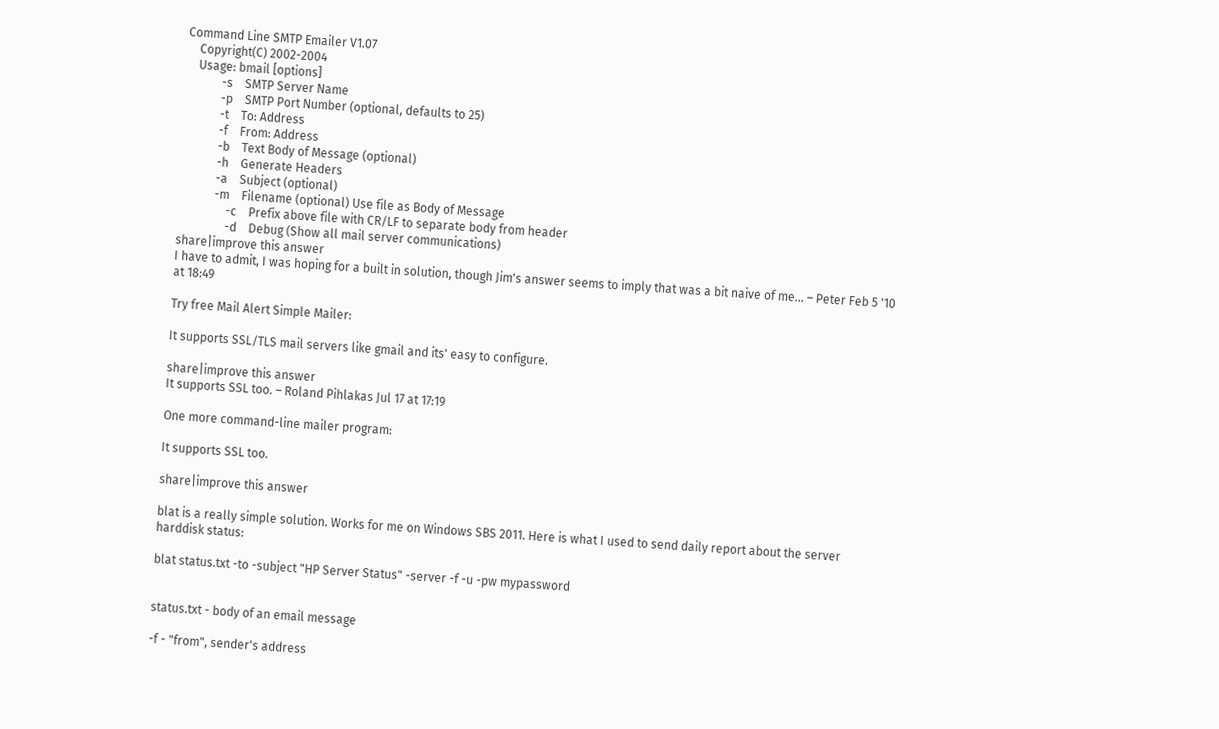Command Line SMTP Emailer V1.07
    Copyright(C) 2002-2004
    Usage: bmail [options]
            -s    SMTP Server Name
            -p    SMTP Port Number (optional, defaults to 25)
            -t    To: Address
            -f    From: Address
            -b    Text Body of Message (optional)
            -h    Generate Headers
            -a    Subject (optional)
            -m    Filename (optional) Use file as Body of Message
                -c    Prefix above file with CR/LF to separate body from header
                -d    Debug (Show all mail server communications)
share|improve this answer
I have to admit, I was hoping for a built in solution, though Jim's answer seems to imply that was a bit naive of me... – Peter Feb 5 '10 at 18:49

Try free Mail Alert Simple Mailer:

It supports SSL/TLS mail servers like gmail and its' easy to configure.

share|improve this answer
It supports SSL too. – Roland Pihlakas Jul 17 at 17:19

One more command-line mailer program:

It supports SSL too.

share|improve this answer

blat is a really simple solution. Works for me on Windows SBS 2011. Here is what I used to send daily report about the server harddisk status:

blat status.txt -to -subject "HP Server Status" -server -f -u -pw mypassword


status.txt - body of an email message

-f - "from", sender's address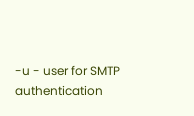-u - user for SMTP authentication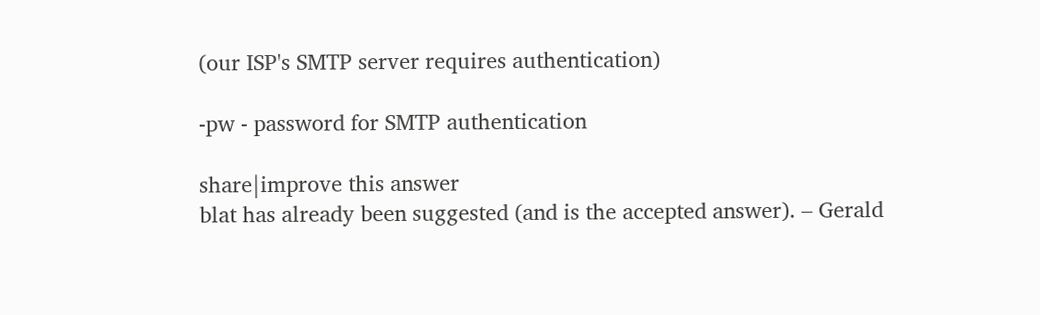(our ISP's SMTP server requires authentication)

-pw - password for SMTP authentication

share|improve this answer
blat has already been suggested (and is the accepted answer). – Gerald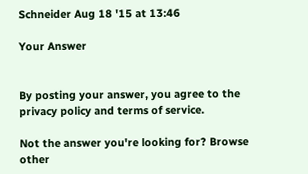Schneider Aug 18 '15 at 13:46

Your Answer


By posting your answer, you agree to the privacy policy and terms of service.

Not the answer you're looking for? Browse other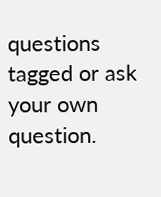questions tagged or ask your own question.